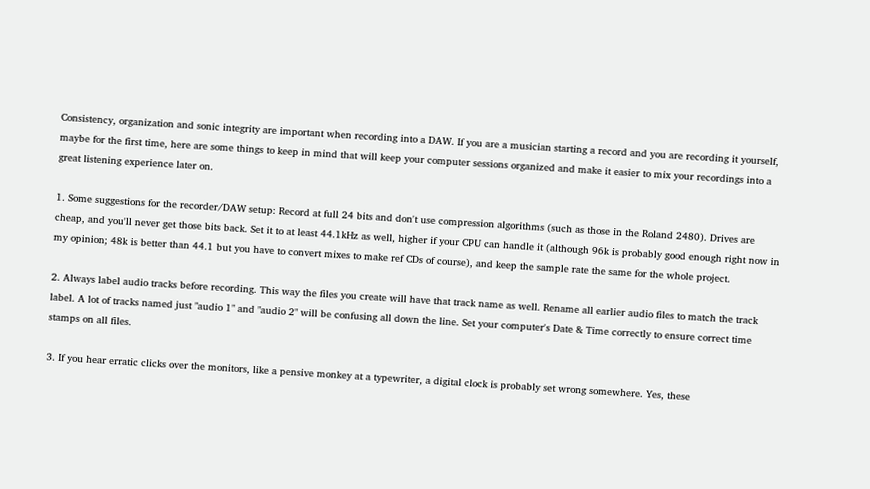Consistency, organization and sonic integrity are important when recording into a DAW. If you are a musician starting a record and you are recording it yourself, maybe for the first time, here are some things to keep in mind that will keep your computer sessions organized and make it easier to mix your recordings into a great listening experience later on.

1. Some suggestions for the recorder/DAW setup: Record at full 24 bits and don't use compression algorithms (such as those in the Roland 2480). Drives are cheap, and you'll never get those bits back. Set it to at least 44.1kHz as well, higher if your CPU can handle it (although 96k is probably good enough right now in my opinion; 48k is better than 44.1 but you have to convert mixes to make ref CDs of course), and keep the sample rate the same for the whole project.

2. Always label audio tracks before recording. This way the files you create will have that track name as well. Rename all earlier audio files to match the track label. A lot of tracks named just "audio 1" and "audio 2" will be confusing all down the line. Set your computer's Date & Time correctly to ensure correct time stamps on all files.

3. If you hear erratic clicks over the monitors, like a pensive monkey at a typewriter, a digital clock is probably set wrong somewhere. Yes, these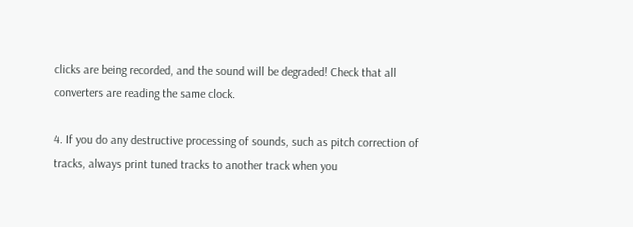clicks are being recorded, and the sound will be degraded! Check that all converters are reading the same clock.

4. If you do any destructive processing of sounds, such as pitch correction of tracks, always print tuned tracks to another track when you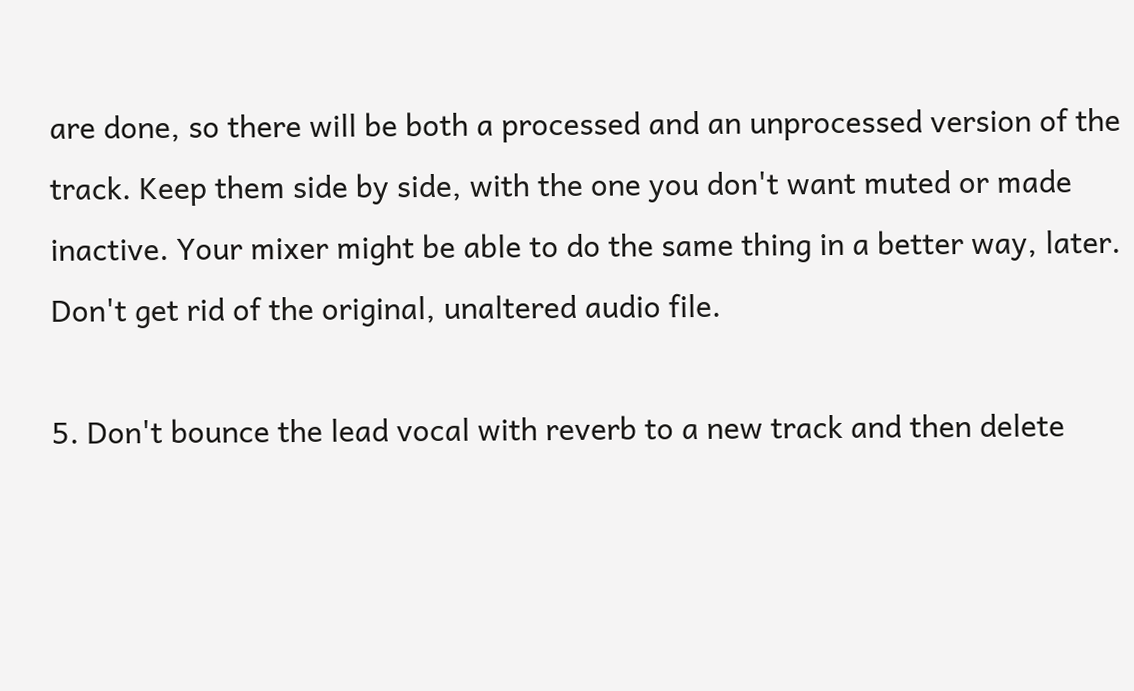are done, so there will be both a processed and an unprocessed version of the track. Keep them side by side, with the one you don't want muted or made inactive. Your mixer might be able to do the same thing in a better way, later. Don't get rid of the original, unaltered audio file.

5. Don't bounce the lead vocal with reverb to a new track and then delete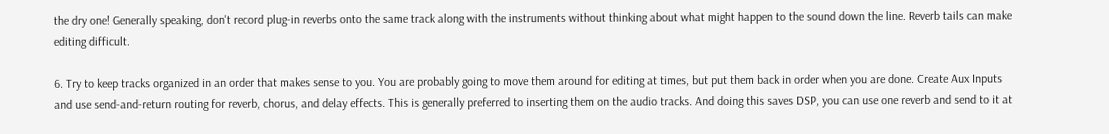the dry one! Generally speaking, don't record plug-in reverbs onto the same track along with the instruments without thinking about what might happen to the sound down the line. Reverb tails can make editing difficult.

6. Try to keep tracks organized in an order that makes sense to you. You are probably going to move them around for editing at times, but put them back in order when you are done. Create Aux Inputs and use send-and-return routing for reverb, chorus, and delay effects. This is generally preferred to inserting them on the audio tracks. And doing this saves DSP, you can use one reverb and send to it at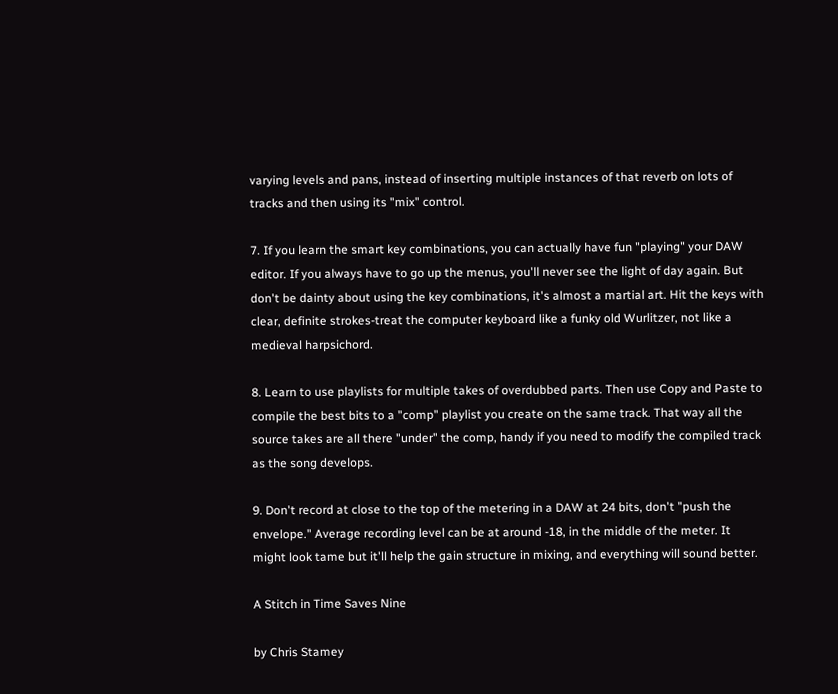varying levels and pans, instead of inserting multiple instances of that reverb on lots of tracks and then using its "mix" control.

7. If you learn the smart key combinations, you can actually have fun "playing" your DAW editor. If you always have to go up the menus, you'll never see the light of day again. But don't be dainty about using the key combinations, it's almost a martial art. Hit the keys with clear, definite strokes-treat the computer keyboard like a funky old Wurlitzer, not like a medieval harpsichord.

8. Learn to use playlists for multiple takes of overdubbed parts. Then use Copy and Paste to compile the best bits to a "comp" playlist you create on the same track. That way all the source takes are all there "under" the comp, handy if you need to modify the compiled track as the song develops.

9. Don't record at close to the top of the metering in a DAW at 24 bits, don't "push the envelope." Average recording level can be at around -18, in the middle of the meter. It might look tame but it'll help the gain structure in mixing, and everything will sound better.

A Stitch in Time Saves Nine

by Chris Stamey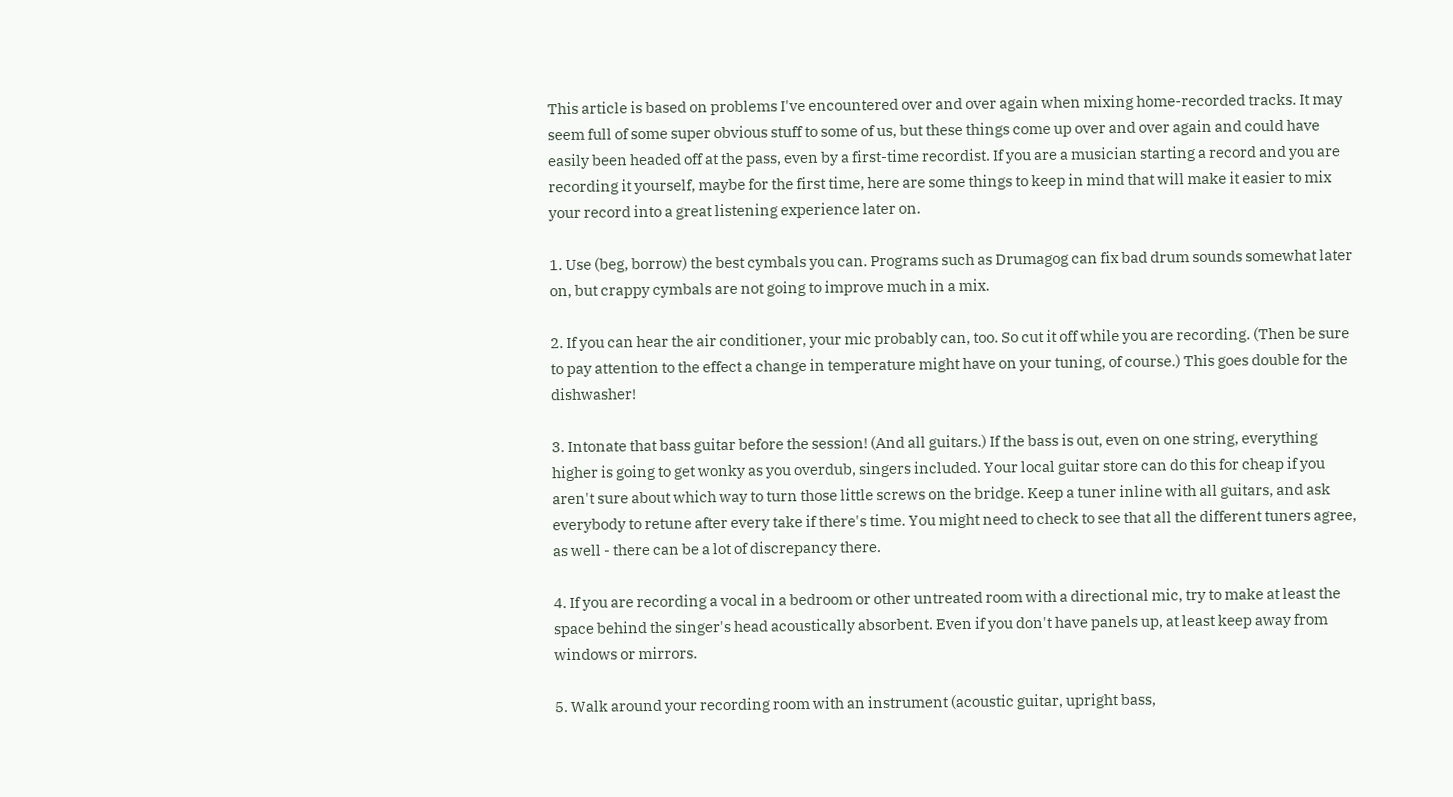This article is based on problems I've encountered over and over again when mixing home-recorded tracks. It may seem full of some super obvious stuff to some of us, but these things come up over and over again and could have easily been headed off at the pass, even by a first-time recordist. If you are a musician starting a record and you are recording it yourself, maybe for the first time, here are some things to keep in mind that will make it easier to mix your record into a great listening experience later on.

1. Use (beg, borrow) the best cymbals you can. Programs such as Drumagog can fix bad drum sounds somewhat later on, but crappy cymbals are not going to improve much in a mix.

2. If you can hear the air conditioner, your mic probably can, too. So cut it off while you are recording. (Then be sure to pay attention to the effect a change in temperature might have on your tuning, of course.) This goes double for the dishwasher!

3. Intonate that bass guitar before the session! (And all guitars.) If the bass is out, even on one string, everything higher is going to get wonky as you overdub, singers included. Your local guitar store can do this for cheap if you aren't sure about which way to turn those little screws on the bridge. Keep a tuner inline with all guitars, and ask everybody to retune after every take if there's time. You might need to check to see that all the different tuners agree, as well - there can be a lot of discrepancy there.

4. If you are recording a vocal in a bedroom or other untreated room with a directional mic, try to make at least the space behind the singer's head acoustically absorbent. Even if you don't have panels up, at least keep away from windows or mirrors.

5. Walk around your recording room with an instrument (acoustic guitar, upright bass,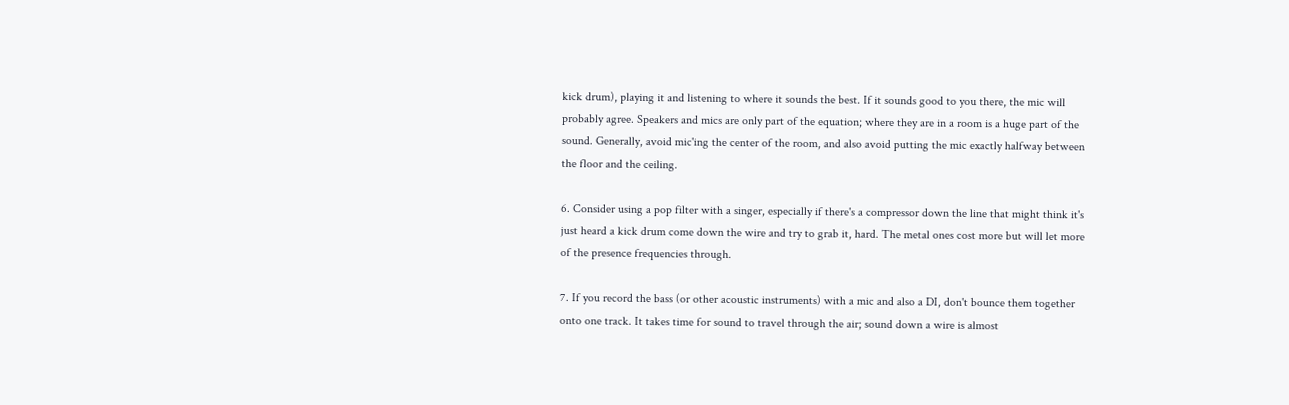kick drum), playing it and listening to where it sounds the best. If it sounds good to you there, the mic will probably agree. Speakers and mics are only part of the equation; where they are in a room is a huge part of the sound. Generally, avoid mic'ing the center of the room, and also avoid putting the mic exactly halfway between the floor and the ceiling.

6. Consider using a pop filter with a singer, especially if there's a compressor down the line that might think it's just heard a kick drum come down the wire and try to grab it, hard. The metal ones cost more but will let more of the presence frequencies through.

7. If you record the bass (or other acoustic instruments) with a mic and also a DI, don't bounce them together onto one track. It takes time for sound to travel through the air; sound down a wire is almost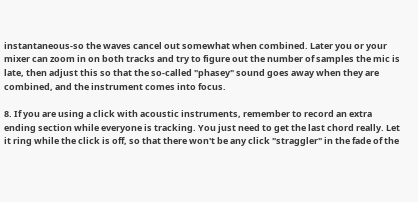instantaneous-so the waves cancel out somewhat when combined. Later you or your mixer can zoom in on both tracks and try to figure out the number of samples the mic is late, then adjust this so that the so-called "phasey" sound goes away when they are combined, and the instrument comes into focus.

8. If you are using a click with acoustic instruments, remember to record an extra ending section while everyone is tracking. You just need to get the last chord really. Let it ring while the click is off, so that there won't be any click "straggler" in the fade of the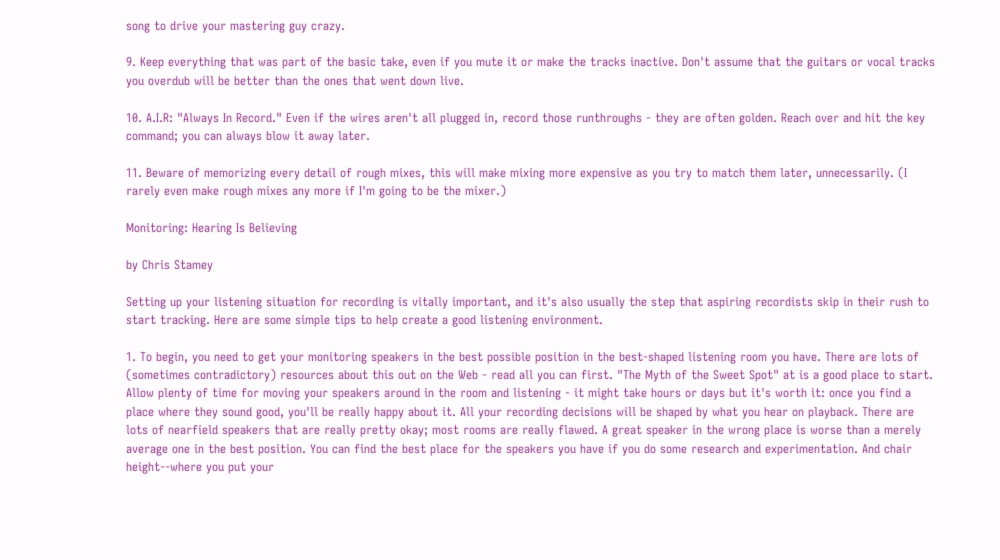song to drive your mastering guy crazy.

9. Keep everything that was part of the basic take, even if you mute it or make the tracks inactive. Don't assume that the guitars or vocal tracks you overdub will be better than the ones that went down live.

10. A.I.R: "Always In Record." Even if the wires aren't all plugged in, record those runthroughs - they are often golden. Reach over and hit the key command; you can always blow it away later.

11. Beware of memorizing every detail of rough mixes, this will make mixing more expensive as you try to match them later, unnecessarily. (I rarely even make rough mixes any more if I'm going to be the mixer.)

Monitoring: Hearing Is Believing

by Chris Stamey

Setting up your listening situation for recording is vitally important, and it's also usually the step that aspiring recordists skip in their rush to start tracking. Here are some simple tips to help create a good listening environment.

1. To begin, you need to get your monitoring speakers in the best possible position in the best-shaped listening room you have. There are lots of (sometimes contradictory) resources about this out on the Web - read all you can first. "The Myth of the Sweet Spot" at is a good place to start. Allow plenty of time for moving your speakers around in the room and listening - it might take hours or days but it's worth it: once you find a place where they sound good, you'll be really happy about it. All your recording decisions will be shaped by what you hear on playback. There are lots of nearfield speakers that are really pretty okay; most rooms are really flawed. A great speaker in the wrong place is worse than a merely average one in the best position. You can find the best place for the speakers you have if you do some research and experimentation. And chair height--where you put your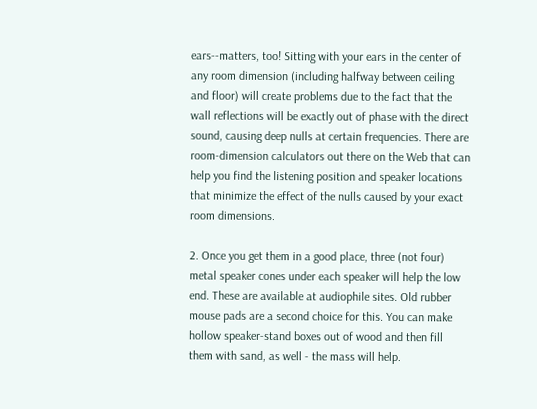ears--matters, too! Sitting with your ears in the center of any room dimension (including halfway between ceiling and floor) will create problems due to the fact that the wall reflections will be exactly out of phase with the direct sound, causing deep nulls at certain frequencies. There are room-dimension calculators out there on the Web that can help you find the listening position and speaker locations that minimize the effect of the nulls caused by your exact room dimensions.

2. Once you get them in a good place, three (not four) metal speaker cones under each speaker will help the low end. These are available at audiophile sites. Old rubber mouse pads are a second choice for this. You can make hollow speaker-stand boxes out of wood and then fill them with sand, as well - the mass will help.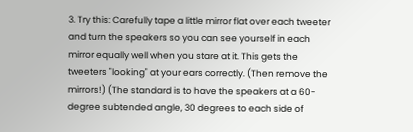3. Try this: Carefully tape a little mirror flat over each tweeter and turn the speakers so you can see yourself in each mirror equally well when you stare at it. This gets the tweeters "looking" at your ears correctly. (Then remove the mirrors!) (The standard is to have the speakers at a 60-degree subtended angle, 30 degrees to each side of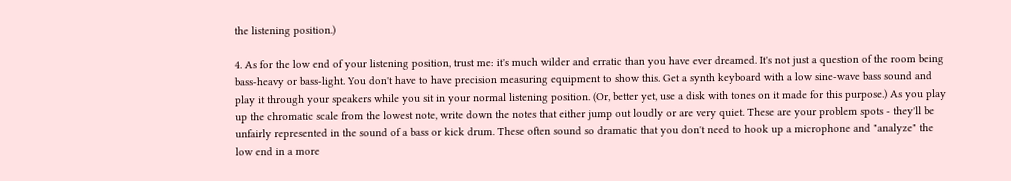the listening position.)

4. As for the low end of your listening position, trust me: it's much wilder and erratic than you have ever dreamed. It's not just a question of the room being bass-heavy or bass-light. You don't have to have precision measuring equipment to show this. Get a synth keyboard with a low sine-wave bass sound and play it through your speakers while you sit in your normal listening position. (Or, better yet, use a disk with tones on it made for this purpose.) As you play up the chromatic scale from the lowest note, write down the notes that either jump out loudly or are very quiet. These are your problem spots - they'll be unfairly represented in the sound of a bass or kick drum. These often sound so dramatic that you don't need to hook up a microphone and "analyze" the low end in a more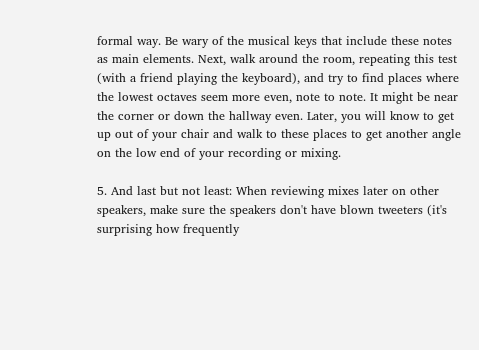formal way. Be wary of the musical keys that include these notes as main elements. Next, walk around the room, repeating this test (with a friend playing the keyboard), and try to find places where the lowest octaves seem more even, note to note. It might be near the corner or down the hallway even. Later, you will know to get up out of your chair and walk to these places to get another angle on the low end of your recording or mixing.

5. And last but not least: When reviewing mixes later on other speakers, make sure the speakers don't have blown tweeters (it's surprising how frequently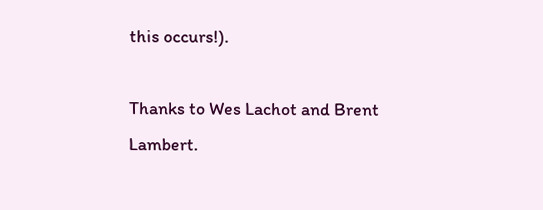this occurs!).

Thanks to Wes Lachot and Brent Lambert.